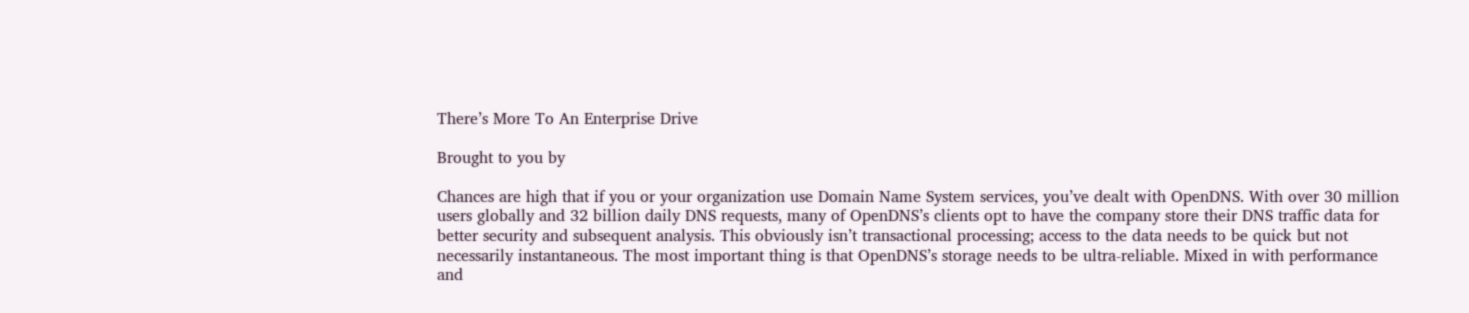There’s More To An Enterprise Drive

Brought to you by

Chances are high that if you or your organization use Domain Name System services, you’ve dealt with OpenDNS. With over 30 million users globally and 32 billion daily DNS requests, many of OpenDNS’s clients opt to have the company store their DNS traffic data for better security and subsequent analysis. This obviously isn’t transactional processing; access to the data needs to be quick but not necessarily instantaneous. The most important thing is that OpenDNS’s storage needs to be ultra-reliable. Mixed in with performance and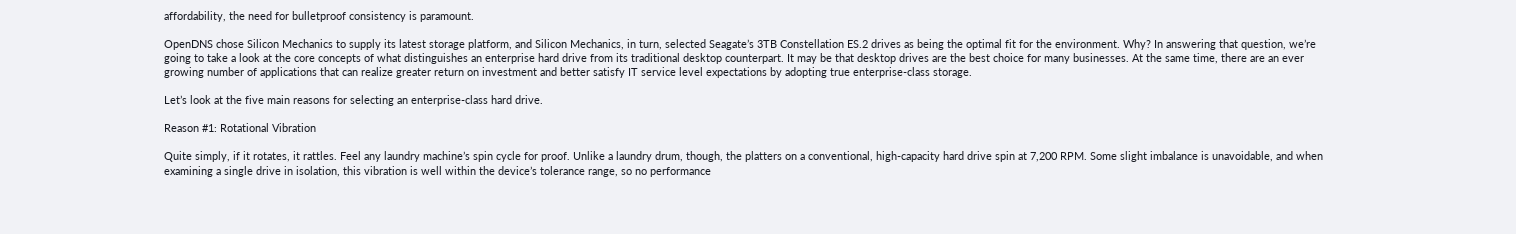affordability, the need for bulletproof consistency is paramount.

OpenDNS chose Silicon Mechanics to supply its latest storage platform, and Silicon Mechanics, in turn, selected Seagate’s 3TB Constellation ES.2 drives as being the optimal fit for the environment. Why? In answering that question, we’re going to take a look at the core concepts of what distinguishes an enterprise hard drive from its traditional desktop counterpart. It may be that desktop drives are the best choice for many businesses. At the same time, there are an ever growing number of applications that can realize greater return on investment and better satisfy IT service level expectations by adopting true enterprise-class storage.

Let’s look at the five main reasons for selecting an enterprise-class hard drive.

Reason #1: Rotational Vibration

Quite simply, if it rotates, it rattles. Feel any laundry machine’s spin cycle for proof. Unlike a laundry drum, though, the platters on a conventional, high-capacity hard drive spin at 7,200 RPM. Some slight imbalance is unavoidable, and when examining a single drive in isolation, this vibration is well within the device’s tolerance range, so no performance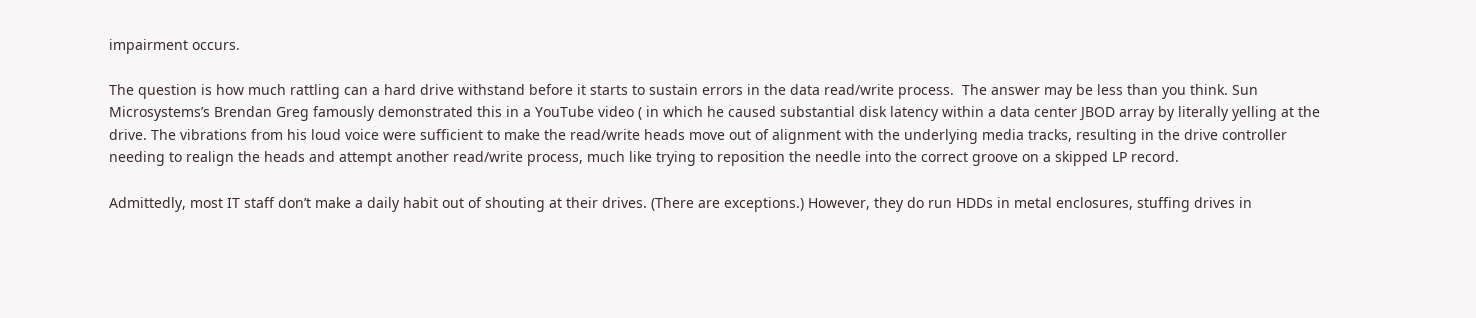impairment occurs.

The question is how much rattling can a hard drive withstand before it starts to sustain errors in the data read/write process.  The answer may be less than you think. Sun Microsystems’s Brendan Greg famously demonstrated this in a YouTube video ( in which he caused substantial disk latency within a data center JBOD array by literally yelling at the drive. The vibrations from his loud voice were sufficient to make the read/write heads move out of alignment with the underlying media tracks, resulting in the drive controller needing to realign the heads and attempt another read/write process, much like trying to reposition the needle into the correct groove on a skipped LP record.

Admittedly, most IT staff don’t make a daily habit out of shouting at their drives. (There are exceptions.) However, they do run HDDs in metal enclosures, stuffing drives in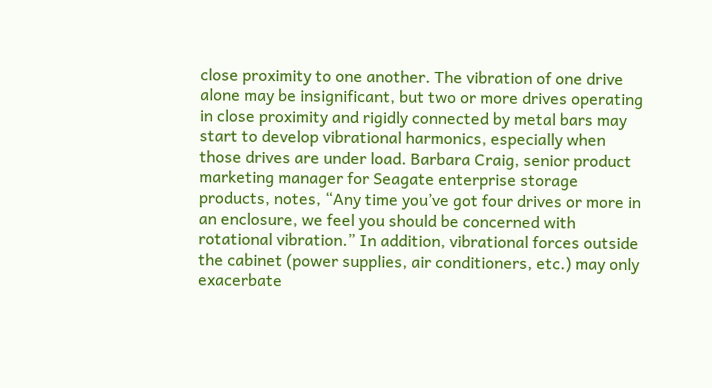close proximity to one another. The vibration of one drive alone may be insignificant, but two or more drives operating in close proximity and rigidly connected by metal bars may start to develop vibrational harmonics, especially when those drives are under load. Barbara Craig, senior product marketing manager for Seagate enterprise storage products, notes, “Any time you’ve got four drives or more in an enclosure, we feel you should be concerned with rotational vibration.” In addition, vibrational forces outside the cabinet (power supplies, air conditioners, etc.) may only exacerbate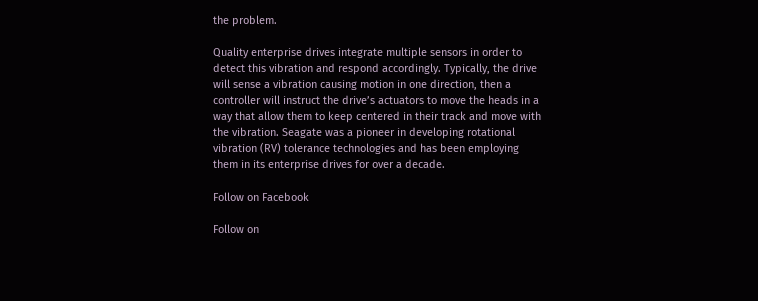the problem.

Quality enterprise drives integrate multiple sensors in order to detect this vibration and respond accordingly. Typically, the drive will sense a vibration causing motion in one direction, then a controller will instruct the drive’s actuators to move the heads in a way that allow them to keep centered in their track and move with the vibration. Seagate was a pioneer in developing rotational vibration (RV) tolerance technologies and has been employing them in its enterprise drives for over a decade.

Follow on Facebook

Follow on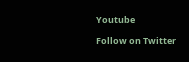Youtube

Follow on Twitter